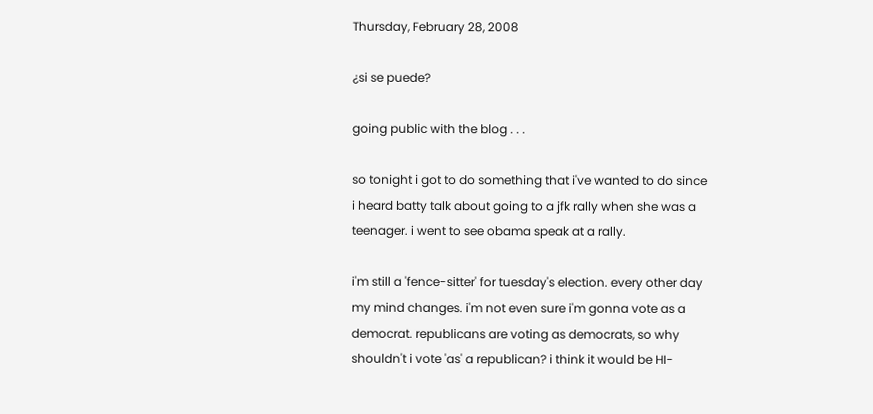Thursday, February 28, 2008

¿si se puede?

going public with the blog . . .

so tonight i got to do something that i've wanted to do since i heard batty talk about going to a jfk rally when she was a teenager. i went to see obama speak at a rally.

i'm still a 'fence-sitter' for tuesday's election. every other day my mind changes. i'm not even sure i'm gonna vote as a democrat. republicans are voting as democrats, so why shouldn't i vote 'as' a republican? i think it would be HI-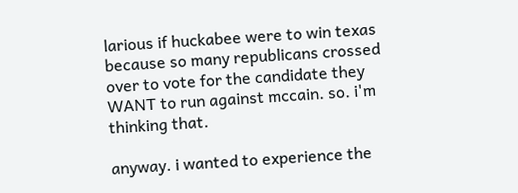larious if huckabee were to win texas because so many republicans crossed over to vote for the candidate they WANT to run against mccain. so. i'm thinking that.

anyway. i wanted to experience the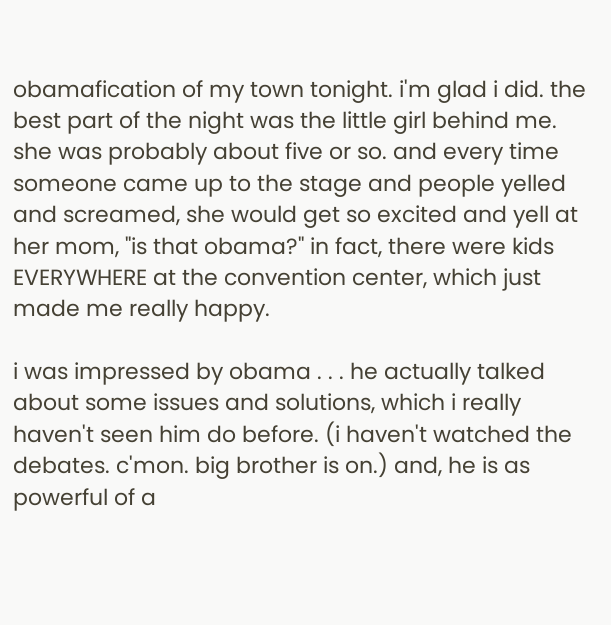obamafication of my town tonight. i'm glad i did. the best part of the night was the little girl behind me. she was probably about five or so. and every time someone came up to the stage and people yelled and screamed, she would get so excited and yell at her mom, "is that obama?" in fact, there were kids EVERYWHERE at the convention center, which just made me really happy.

i was impressed by obama . . . he actually talked about some issues and solutions, which i really haven't seen him do before. (i haven't watched the debates. c'mon. big brother is on.) and, he is as powerful of a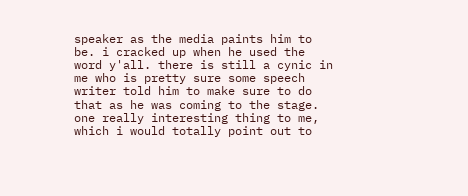speaker as the media paints him to be. i cracked up when he used the word y'all. there is still a cynic in me who is pretty sure some speech writer told him to make sure to do that as he was coming to the stage. one really interesting thing to me, which i would totally point out to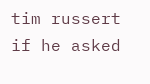tim russert if he asked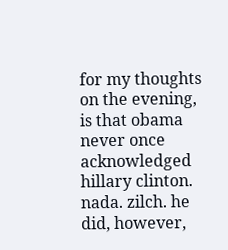for my thoughts on the evening, is that obama never once acknowledged hillary clinton. nada. zilch. he did, however,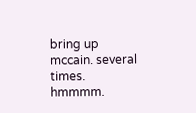bring up mccain. several times. hmmmm.